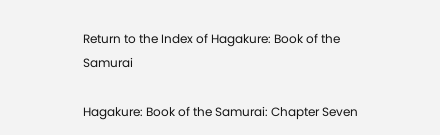Return to the Index of Hagakure: Book of the Samurai

Hagakure: Book of the Samurai: Chapter Seven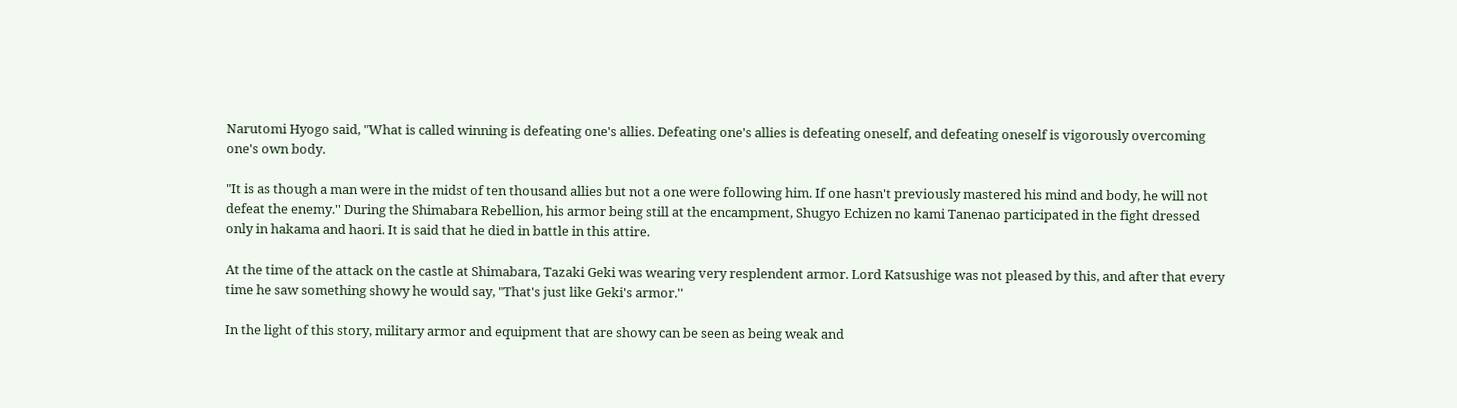Narutomi Hyogo said, "What is called winning is defeating one's allies. Defeating one's allies is defeating oneself, and defeating oneself is vigorously overcoming one's own body.

"It is as though a man were in the midst of ten thousand allies but not a one were following him. If one hasn't previously mastered his mind and body, he will not defeat the enemy.'' During the Shimabara Rebellion, his armor being still at the encampment, Shugyo Echizen no kami Tanenao participated in the fight dressed only in hakama and haori. It is said that he died in battle in this attire.

At the time of the attack on the castle at Shimabara, Tazaki Geki was wearing very resplendent armor. Lord Katsushige was not pleased by this, and after that every time he saw something showy he would say, "That's just like Geki's armor.''

In the light of this story, military armor and equipment that are showy can be seen as being weak and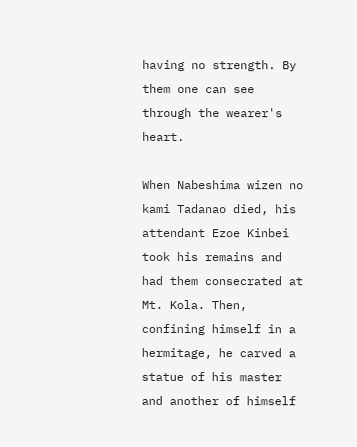having no strength. By them one can see through the wearer's heart.

When Nabeshima wizen no kami Tadanao died, his attendant Ezoe Kinbei took his remains and had them consecrated at Mt. Kola. Then, confining himself in a hermitage, he carved a statue of his master and another of himself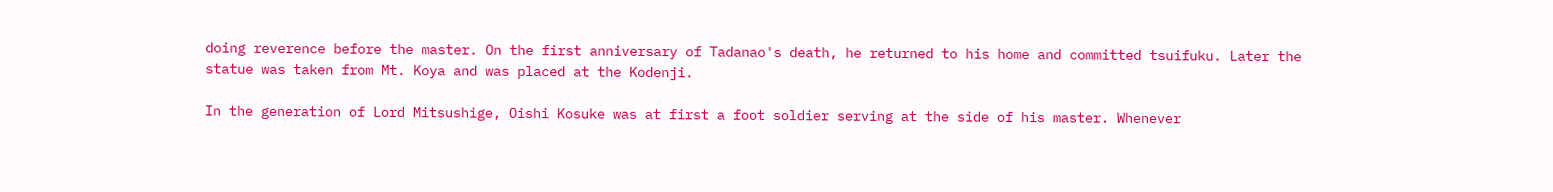doing reverence before the master. On the first anniversary of Tadanao's death, he returned to his home and committed tsuifuku. Later the statue was taken from Mt. Koya and was placed at the Kodenji.

In the generation of Lord Mitsushige, Oishi Kosuke was at first a foot soldier serving at the side of his master. Whenever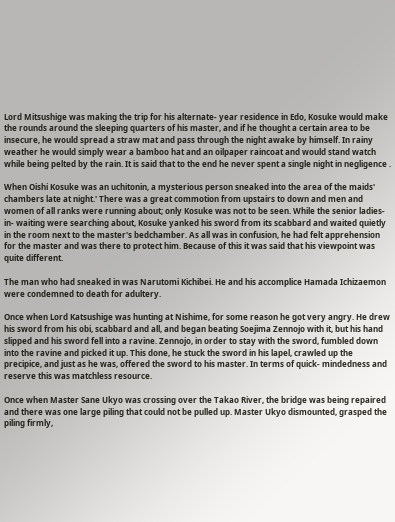Lord Mitsushige was making the trip for his alternate- year residence in Edo, Kosuke would make the rounds around the sleeping quarters of his master, and if he thought a certain area to be insecure, he would spread a straw mat and pass through the night awake by himself. In rainy weather he would simply wear a bamboo hat and an oilpaper raincoat and would stand watch while being pelted by the rain. It is said that to the end he never spent a single night in negligence .

When Oishi Kosuke was an uchitonin, a mysterious person sneaked into the area of the maids' chambers late at night.' There was a great commotion from upstairs to down and men and women of all ranks were running about; only Kosuke was not to be seen. While the senior ladies-in- waiting were searching about, Kosuke yanked his sword from its scabbard and waited quietly in the room next to the master's bedchamber. As all was in confusion, he had felt apprehension for the master and was there to protect him. Because of this it was said that his viewpoint was quite different.

The man who had sneaked in was Narutomi Kichibei. He and his accomplice Hamada Ichizaemon were condemned to death for adultery.

Once when Lord Katsushige was hunting at Nishime, for some reason he got very angry. He drew his sword from his obi, scabbard and all, and began beating Soejima Zennojo with it, but his hand slipped and his sword fell into a ravine. Zennojo, in order to stay with the sword, fumbled down into the ravine and picked it up. This done, he stuck the sword in his lapel, crawled up the precipice, and just as he was, offered the sword to his master. In terms of quick- mindedness and reserve this was matchless resource.

Once when Master Sane Ukyo was crossing over the Takao River, the bridge was being repaired and there was one large piling that could not be pulled up. Master Ukyo dismounted, grasped the piling firmly,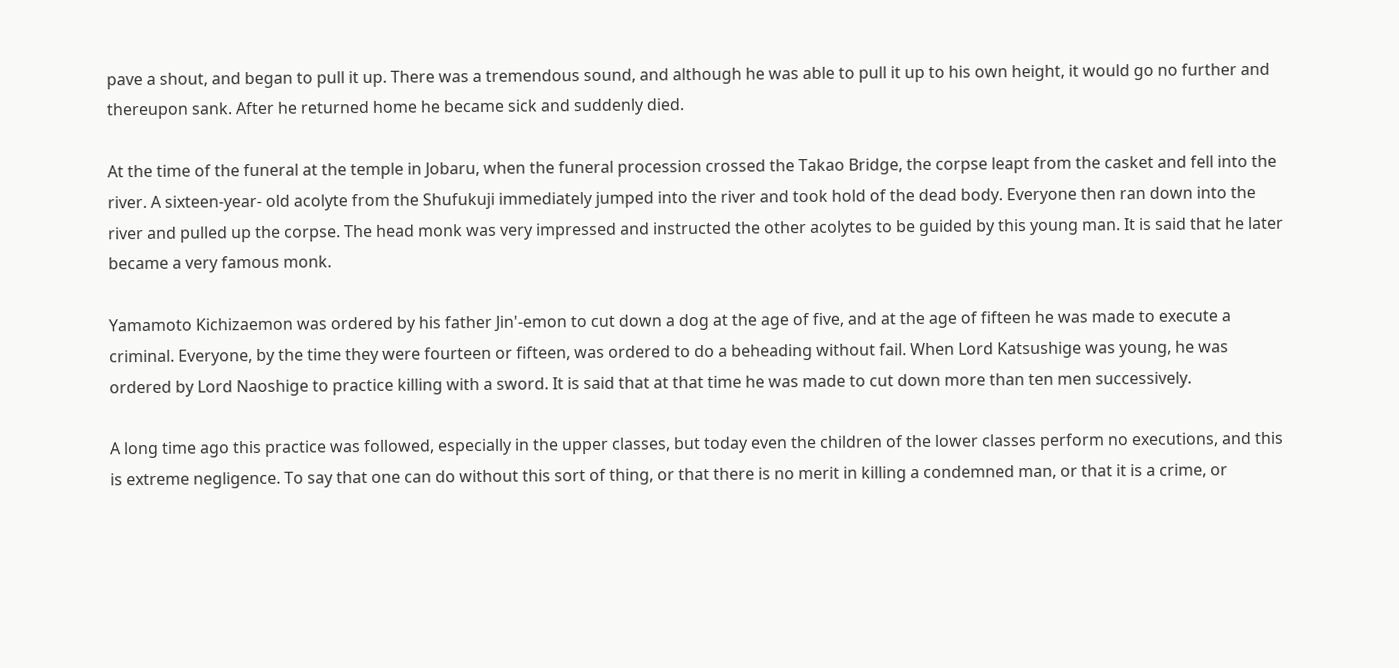pave a shout, and began to pull it up. There was a tremendous sound, and although he was able to pull it up to his own height, it would go no further and thereupon sank. After he returned home he became sick and suddenly died.

At the time of the funeral at the temple in Jobaru, when the funeral procession crossed the Takao Bridge, the corpse leapt from the casket and fell into the river. A sixteen-year- old acolyte from the Shufukuji immediately jumped into the river and took hold of the dead body. Everyone then ran down into the river and pulled up the corpse. The head monk was very impressed and instructed the other acolytes to be guided by this young man. It is said that he later became a very famous monk.

Yamamoto Kichizaemon was ordered by his father Jin'-emon to cut down a dog at the age of five, and at the age of fifteen he was made to execute a criminal. Everyone, by the time they were fourteen or fifteen, was ordered to do a beheading without fail. When Lord Katsushige was young, he was ordered by Lord Naoshige to practice killing with a sword. It is said that at that time he was made to cut down more than ten men successively.

A long time ago this practice was followed, especially in the upper classes, but today even the children of the lower classes perform no executions, and this is extreme negligence. To say that one can do without this sort of thing, or that there is no merit in killing a condemned man, or that it is a crime, or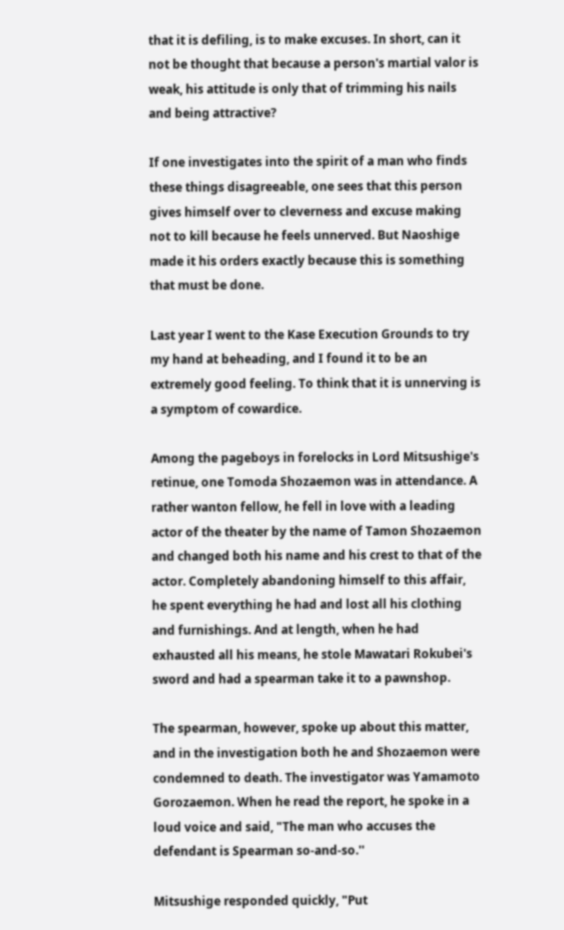that it is defiling, is to make excuses. In short, can it not be thought that because a person's martial valor is weak, his attitude is only that of trimming his nails and being attractive?

If one investigates into the spirit of a man who finds these things disagreeable, one sees that this person gives himself over to cleverness and excuse making not to kill because he feels unnerved. But Naoshige made it his orders exactly because this is something that must be done.

Last year I went to the Kase Execution Grounds to try my hand at beheading, and I found it to be an extremely good feeling. To think that it is unnerving is a symptom of cowardice.

Among the pageboys in forelocks in Lord Mitsushige's retinue, one Tomoda Shozaemon was in attendance. A rather wanton fellow, he fell in love with a leading actor of the theater by the name of Tamon Shozaemon and changed both his name and his crest to that of the actor. Completely abandoning himself to this affair, he spent everything he had and lost all his clothing and furnishings. And at length, when he had exhausted all his means, he stole Mawatari Rokubei's sword and had a spearman take it to a pawnshop.

The spearman, however, spoke up about this matter, and in the investigation both he and Shozaemon were condemned to death. The investigator was Yamamoto Gorozaemon. When he read the report, he spoke in a loud voice and said, "The man who accuses the defendant is Spearman so-and-so.''

Mitsushige responded quickly, "Put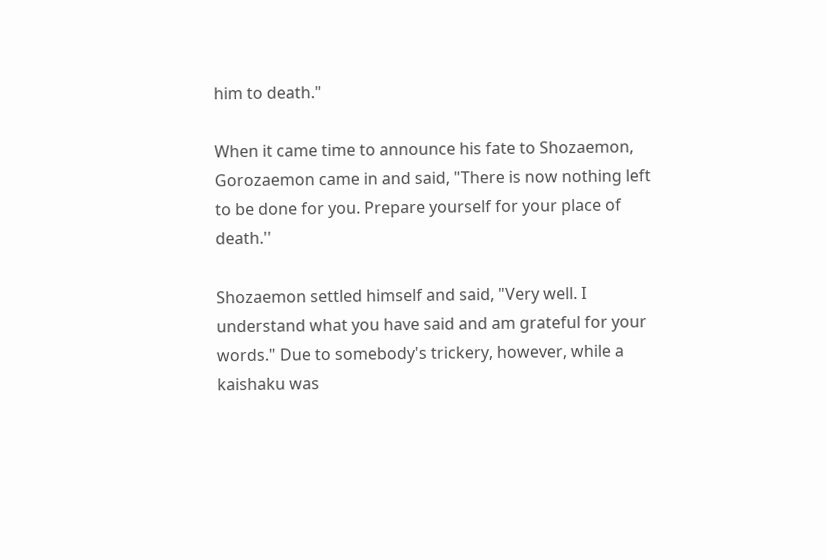him to death."

When it came time to announce his fate to Shozaemon, Gorozaemon came in and said, "There is now nothing left to be done for you. Prepare yourself for your place of death.''

Shozaemon settled himself and said, "Very well. I understand what you have said and am grateful for your words." Due to somebody's trickery, however, while a kaishaku was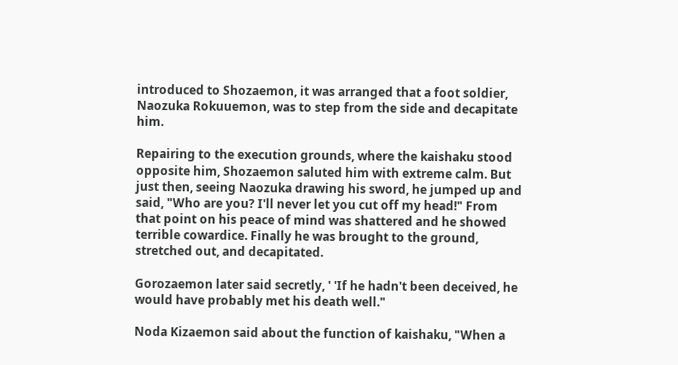introduced to Shozaemon, it was arranged that a foot soldier, Naozuka Rokuuemon, was to step from the side and decapitate him.

Repairing to the execution grounds, where the kaishaku stood opposite him, Shozaemon saluted him with extreme calm. But just then, seeing Naozuka drawing his sword, he jumped up and said, "Who are you? I'll never let you cut off my head!" From that point on his peace of mind was shattered and he showed terrible cowardice. Finally he was brought to the ground, stretched out, and decapitated.

Gorozaemon later said secretly, ' 'If he hadn't been deceived, he would have probably met his death well."

Noda Kizaemon said about the function of kaishaku, "When a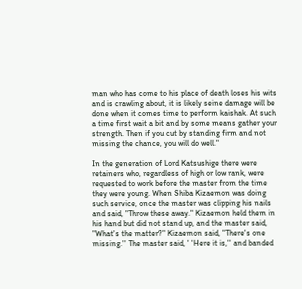man who has come to his place of death loses his wits and is crawling about, it is likely seine damage will be done when it comes time to perform kaishak. At such a time first wait a bit and by some means gather your strength. Then if you cut by standing firm and not missing the chance, you will do well."

In the generation of Lord Katsushige there were retainers who, regardless of high or low rank, were requested to work before the master from the time they were young. When Shiba Kizaemon was doing such service, once the master was clipping his nails and said, "Throw these away." Kizaemon held them in his hand but did not stand up, and the master said, "What's the matter?" Kizaemon said, "There's one missing.'' The master said, ' 'Here it is,'' and banded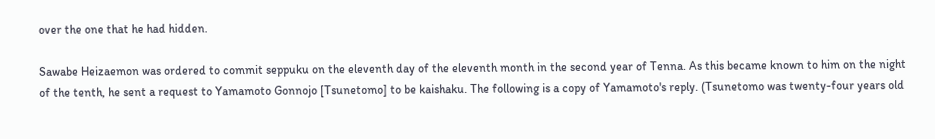over the one that he had hidden.

Sawabe Heizaemon was ordered to commit seppuku on the eleventh day of the eleventh month in the second year of Tenna. As this became known to him on the night of the tenth, he sent a request to Yamamoto Gonnojo [Tsunetomo] to be kaishaku. The following is a copy of Yamamoto's reply. (Tsunetomo was twenty-four years old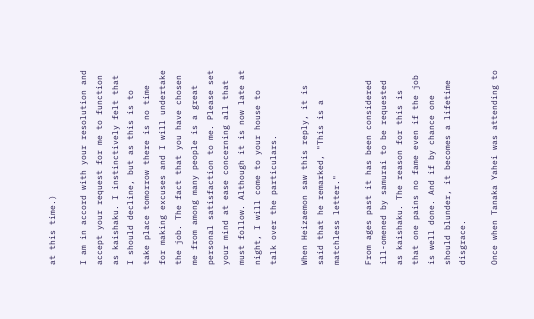at this time.)

I am in accord with your resolution and accept your request for me to function as kaishaku. I instinctively felt that I should decline, but as this is to take place tomorrow there is no time for making excuses and I will undertake the job. The fact that you have chosen me from among many people is a great personal satisfaction to me. Please set your mind at ease concerning all that must follow. Although it is now late at night, I will come to your house to talk over the particulars.

When Heizaemon saw this reply, it is said that he remarked, "This is a matchless letter."

From ages past it has been considered ill-omened by samurai to be requested as kaishaku. The reason for this is that one pains no fame even if the job is well done. And if by chance one should blunder, it becomes a lifetime disgrace.

Once when Tanaka Yahei was attending to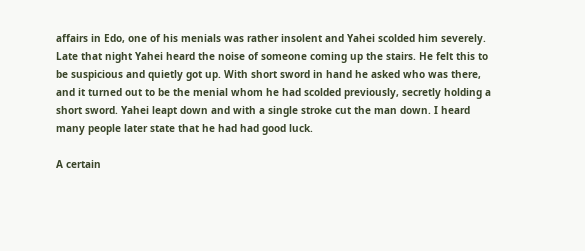affairs in Edo, one of his menials was rather insolent and Yahei scolded him severely. Late that night Yahei heard the noise of someone coming up the stairs. He felt this to be suspicious and quietly got up. With short sword in hand he asked who was there, and it turned out to be the menial whom he had scolded previously, secretly holding a short sword. Yahei leapt down and with a single stroke cut the man down. I heard many people later state that he had had good luck.

A certain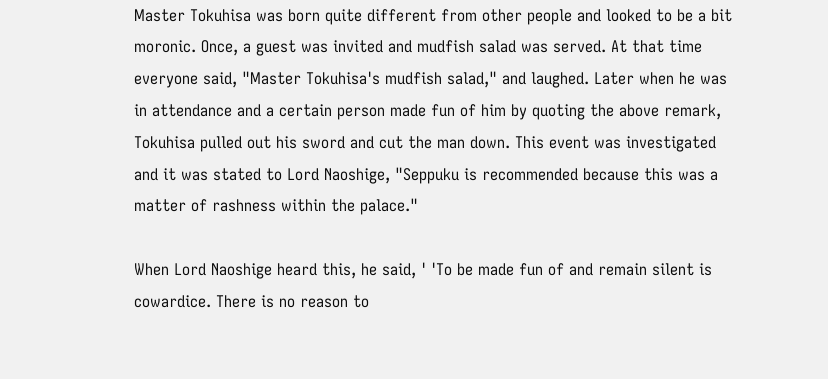Master Tokuhisa was born quite different from other people and looked to be a bit moronic. Once, a guest was invited and mudfish salad was served. At that time everyone said, "Master Tokuhisa's mudfish salad," and laughed. Later when he was in attendance and a certain person made fun of him by quoting the above remark, Tokuhisa pulled out his sword and cut the man down. This event was investigated and it was stated to Lord Naoshige, "Seppuku is recommended because this was a matter of rashness within the palace."

When Lord Naoshige heard this, he said, ' 'To be made fun of and remain silent is cowardice. There is no reason to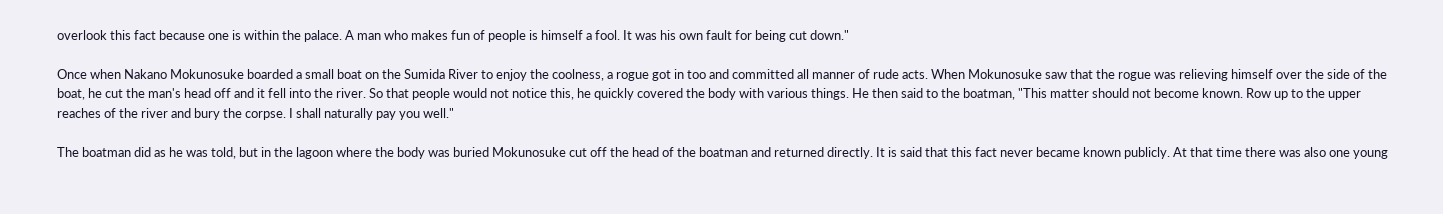overlook this fact because one is within the palace. A man who makes fun of people is himself a fool. It was his own fault for being cut down."

Once when Nakano Mokunosuke boarded a small boat on the Sumida River to enjoy the coolness, a rogue got in too and committed all manner of rude acts. When Mokunosuke saw that the rogue was relieving himself over the side of the boat, he cut the man's head off and it fell into the river. So that people would not notice this, he quickly covered the body with various things. He then said to the boatman, "This matter should not become known. Row up to the upper reaches of the river and bury the corpse. I shall naturally pay you well."

The boatman did as he was told, but in the lagoon where the body was buried Mokunosuke cut off the head of the boatman and returned directly. It is said that this fact never became known publicly. At that time there was also one young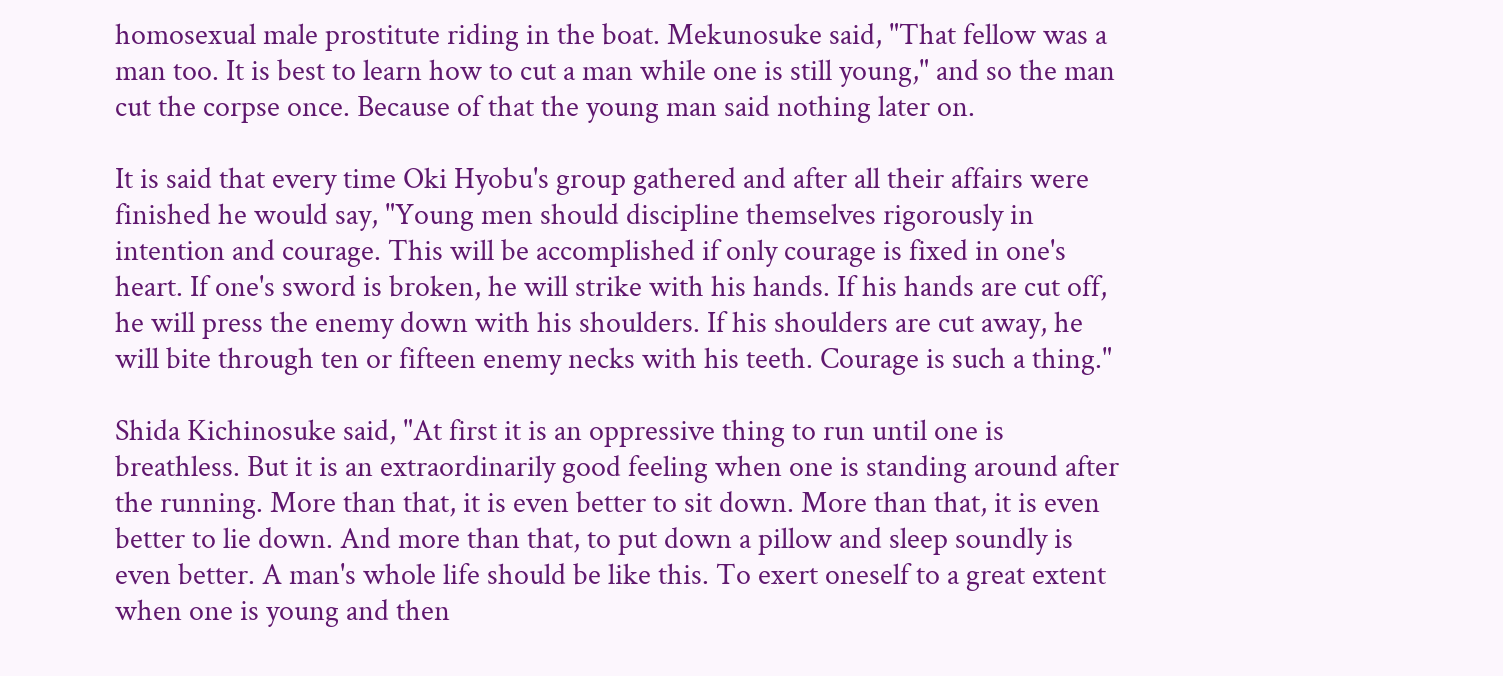homosexual male prostitute riding in the boat. Mekunosuke said, "That fellow was a man too. It is best to learn how to cut a man while one is still young," and so the man cut the corpse once. Because of that the young man said nothing later on.

It is said that every time Oki Hyobu's group gathered and after all their affairs were finished he would say, "Young men should discipline themselves rigorously in intention and courage. This will be accomplished if only courage is fixed in one's heart. If one's sword is broken, he will strike with his hands. If his hands are cut off, he will press the enemy down with his shoulders. If his shoulders are cut away, he will bite through ten or fifteen enemy necks with his teeth. Courage is such a thing."

Shida Kichinosuke said, "At first it is an oppressive thing to run until one is breathless. But it is an extraordinarily good feeling when one is standing around after the running. More than that, it is even better to sit down. More than that, it is even better to lie down. And more than that, to put down a pillow and sleep soundly is even better. A man's whole life should be like this. To exert oneself to a great extent when one is young and then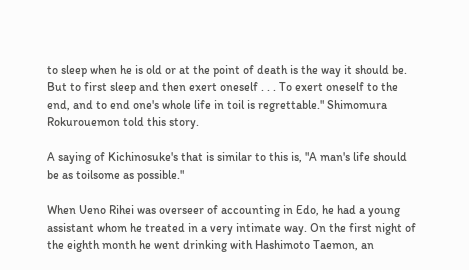to sleep when he is old or at the point of death is the way it should be. But to first sleep and then exert oneself . . . To exert oneself to the end, and to end one's whole life in toil is regrettable." Shimomura Rokurouemon told this story.

A saying of Kichinosuke's that is similar to this is, "A man's life should be as toilsome as possible."

When Ueno Rihei was overseer of accounting in Edo, he had a young assistant whom he treated in a very intimate way. On the first night of the eighth month he went drinking with Hashimoto Taemon, an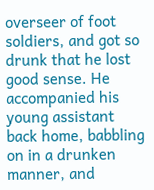overseer of foot soldiers, and got so drunk that he lost good sense. He accompanied his young assistant back home, babbling on in a drunken manner, and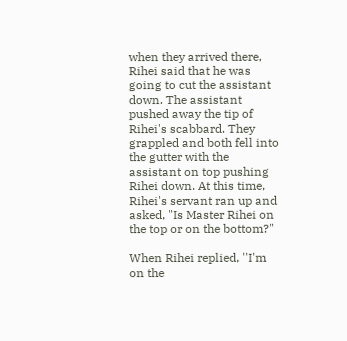when they arrived there, Rihei said that he was going to cut the assistant down. The assistant pushed away the tip of Rihei's scabbard. They grappled and both fell into the gutter with the assistant on top pushing Rihei down. At this time, Rihei's servant ran up and asked, "Is Master Rihei on the top or on the bottom?"

When Rihei replied, ''I'm on the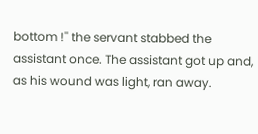bottom !'' the servant stabbed the assistant once. The assistant got up and, as his wound was light, ran away.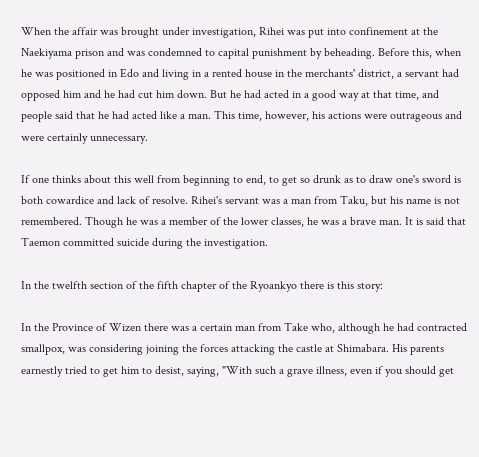When the affair was brought under investigation, Rihei was put into confinement at the Naekiyama prison and was condemned to capital punishment by beheading. Before this, when he was positioned in Edo and living in a rented house in the merchants' district, a servant had opposed him and he had cut him down. But he had acted in a good way at that time, and people said that he had acted like a man. This time, however, his actions were outrageous and were certainly unnecessary.

If one thinks about this well from beginning to end, to get so drunk as to draw one's sword is both cowardice and lack of resolve. Rihei's servant was a man from Taku, but his name is not remembered. Though he was a member of the lower classes, he was a brave man. It is said that Taemon committed suicide during the investigation.

In the twelfth section of the fifth chapter of the Ryoankyo there is this story:

In the Province of Wizen there was a certain man from Take who, although he had contracted smallpox, was considering joining the forces attacking the castle at Shimabara. His parents earnestly tried to get him to desist, saying, "With such a grave illness, even if you should get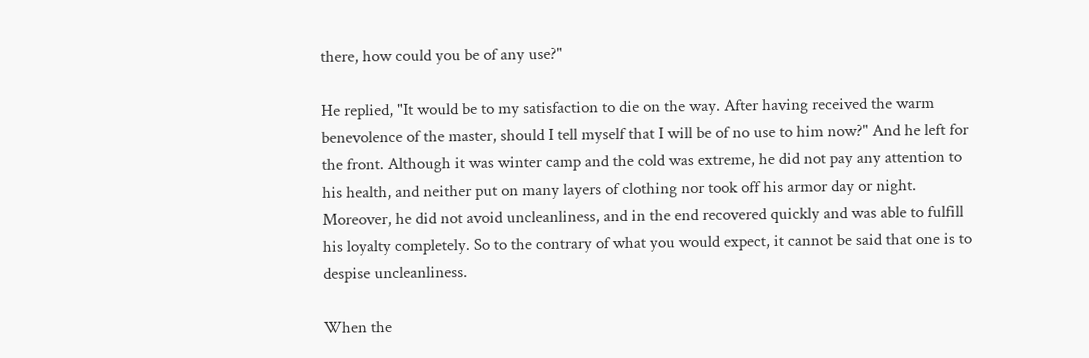there, how could you be of any use?"

He replied, "It would be to my satisfaction to die on the way. After having received the warm benevolence of the master, should I tell myself that I will be of no use to him now?" And he left for the front. Although it was winter camp and the cold was extreme, he did not pay any attention to his health, and neither put on many layers of clothing nor took off his armor day or night. Moreover, he did not avoid uncleanliness, and in the end recovered quickly and was able to fulfill his loyalty completely. So to the contrary of what you would expect, it cannot be said that one is to despise uncleanliness.

When the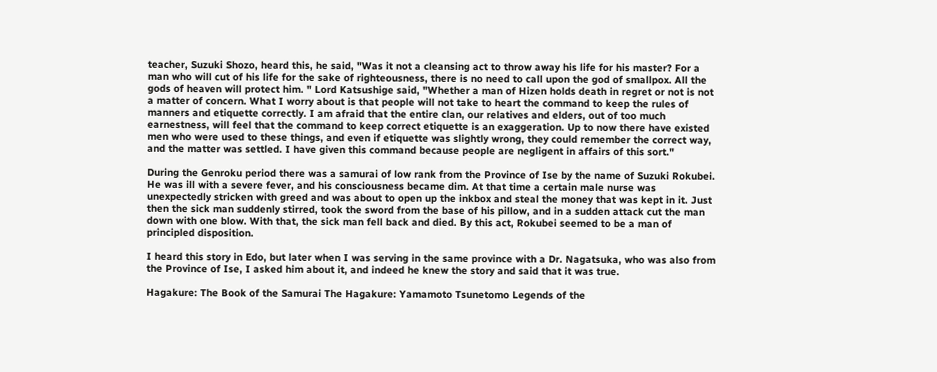teacher, Suzuki Shozo, heard this, he said, "Was it not a cleansing act to throw away his life for his master? For a man who will cut of his life for the sake of righteousness, there is no need to call upon the god of smallpox. All the gods of heaven will protect him. " Lord Katsushige said, "Whether a man of Hizen holds death in regret or not is not a matter of concern. What I worry about is that people will not take to heart the command to keep the rules of manners and etiquette correctly. I am afraid that the entire clan, our relatives and elders, out of too much earnestness, will feel that the command to keep correct etiquette is an exaggeration. Up to now there have existed men who were used to these things, and even if etiquette was slightly wrong, they could remember the correct way, and the matter was settled. I have given this command because people are negligent in affairs of this sort."

During the Genroku period there was a samurai of low rank from the Province of Ise by the name of Suzuki Rokubei. He was ill with a severe fever, and his consciousness became dim. At that time a certain male nurse was unexpectedly stricken with greed and was about to open up the inkbox and steal the money that was kept in it. Just then the sick man suddenly stirred, took the sword from the base of his pillow, and in a sudden attack cut the man down with one blow. With that, the sick man fell back and died. By this act, Rokubei seemed to be a man of principled disposition.

I heard this story in Edo, but later when I was serving in the same province with a Dr. Nagatsuka, who was also from the Province of Ise, I asked him about it, and indeed he knew the story and said that it was true.

Hagakure: The Book of the Samurai The Hagakure: Yamamoto Tsunetomo Legends of the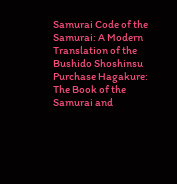Samurai Code of the Samurai: A Modern Translation of the Bushido Shoshinsu
Purchase Hagakure: The Book of the Samurai and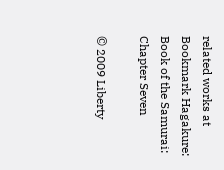related works at
Bookmark Hagakure: Book of the Samurai: Chapter Seven

© 2009 Liberty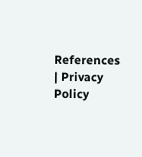References | Privacy Policy